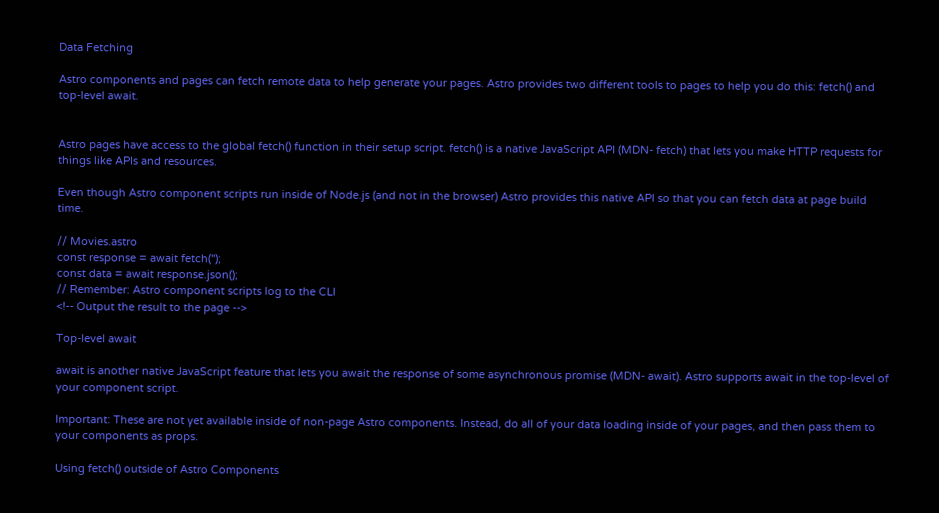Data Fetching

Astro components and pages can fetch remote data to help generate your pages. Astro provides two different tools to pages to help you do this: fetch() and top-level await.


Astro pages have access to the global fetch() function in their setup script. fetch() is a native JavaScript API (MDN- fetch) that lets you make HTTP requests for things like APIs and resources.

Even though Astro component scripts run inside of Node.js (and not in the browser) Astro provides this native API so that you can fetch data at page build time.

// Movies.astro
const response = await fetch('');
const data = await response.json();
// Remember: Astro component scripts log to the CLI
<!-- Output the result to the page -->

Top-level await

await is another native JavaScript feature that lets you await the response of some asynchronous promise (MDN- await). Astro supports await in the top-level of your component script.

Important: These are not yet available inside of non-page Astro components. Instead, do all of your data loading inside of your pages, and then pass them to your components as props.

Using fetch() outside of Astro Components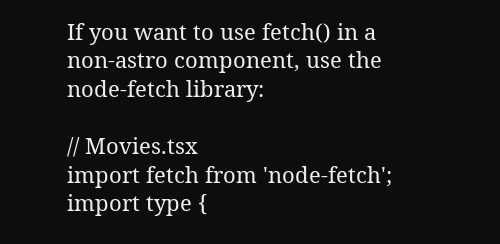If you want to use fetch() in a non-astro component, use the node-fetch library:

// Movies.tsx
import fetch from 'node-fetch';
import type {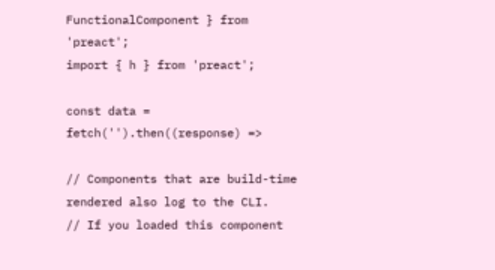FunctionalComponent } from 'preact';
import { h } from 'preact';

const data = fetch('').then((response) =>

// Components that are build-time rendered also log to the CLI.
// If you loaded this component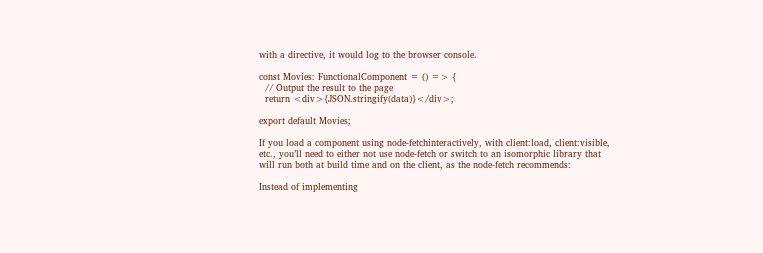with a directive, it would log to the browser console.

const Movies: FunctionalComponent = () => {
  // Output the result to the page
  return <div>{JSON.stringify(data)}</div>;

export default Movies;

If you load a component using node-fetchinteractively, with client:load, client:visible, etc., you’ll need to either not use node-fetch or switch to an isomorphic library that will run both at build time and on the client, as the node-fetch recommends:

Instead of implementing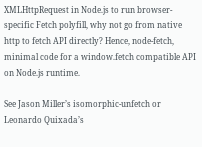XMLHttpRequest in Node.js to run browser-specific Fetch polyfill, why not go from native http to fetch API directly? Hence, node-fetch, minimal code for a window.fetch compatible API on Node.js runtime.

See Jason Miller’s isomorphic-unfetch or Leonardo Quixada’s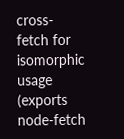cross-fetch for isomorphic usage (exports node-fetch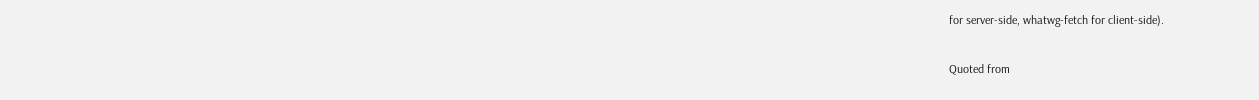for server-side, whatwg-fetch for client-side).

Quoted from